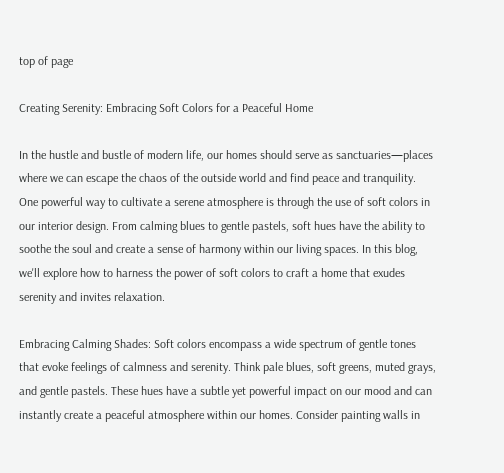top of page

Creating Serenity: Embracing Soft Colors for a Peaceful Home

In the hustle and bustle of modern life, our homes should serve as sanctuaries—places where we can escape the chaos of the outside world and find peace and tranquility. One powerful way to cultivate a serene atmosphere is through the use of soft colors in our interior design. From calming blues to gentle pastels, soft hues have the ability to soothe the soul and create a sense of harmony within our living spaces. In this blog, we'll explore how to harness the power of soft colors to craft a home that exudes serenity and invites relaxation.

Embracing Calming Shades: Soft colors encompass a wide spectrum of gentle tones that evoke feelings of calmness and serenity. Think pale blues, soft greens, muted grays, and gentle pastels. These hues have a subtle yet powerful impact on our mood and can instantly create a peaceful atmosphere within our homes. Consider painting walls in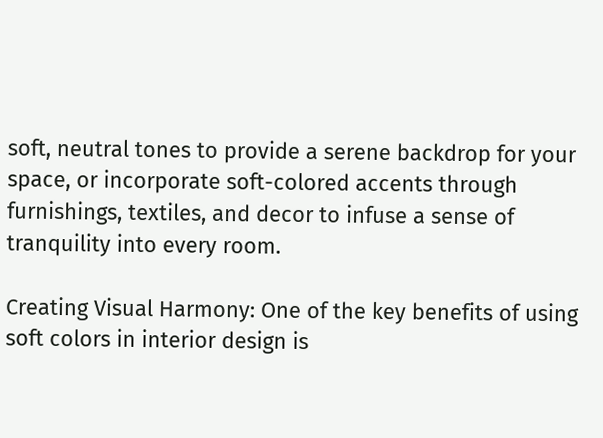soft, neutral tones to provide a serene backdrop for your space, or incorporate soft-colored accents through furnishings, textiles, and decor to infuse a sense of tranquility into every room.

Creating Visual Harmony: One of the key benefits of using soft colors in interior design is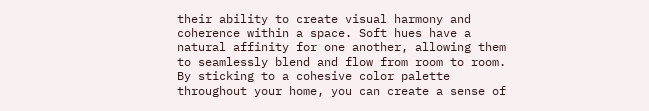their ability to create visual harmony and coherence within a space. Soft hues have a natural affinity for one another, allowing them to seamlessly blend and flow from room to room. By sticking to a cohesive color palette throughout your home, you can create a sense of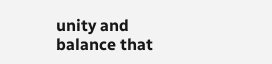unity and balance that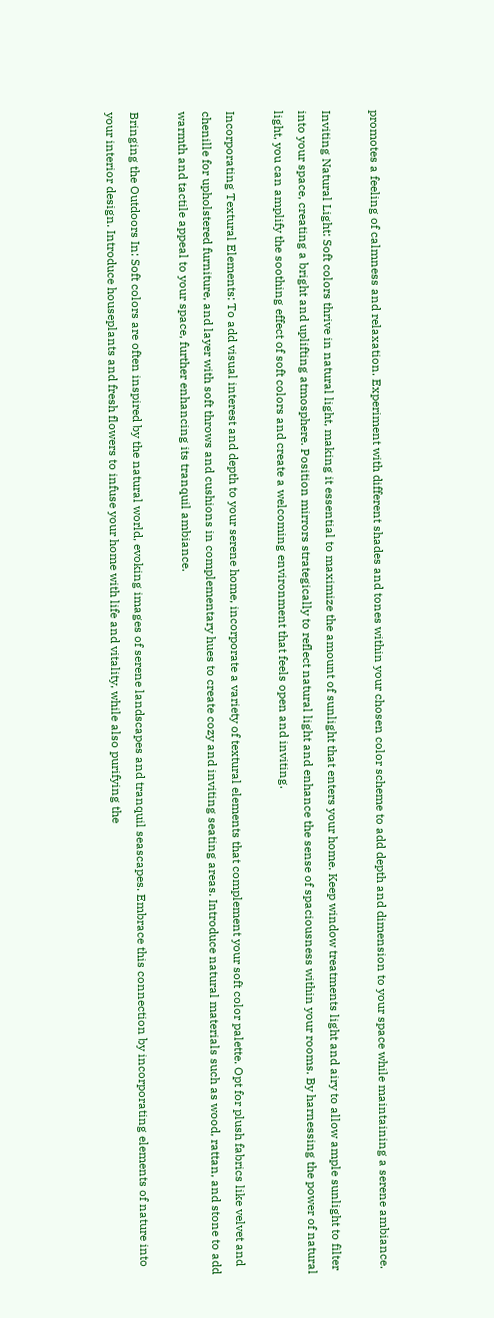promotes a feeling of calmness and relaxation. Experiment with different shades and tones within your chosen color scheme to add depth and dimension to your space while maintaining a serene ambiance.

Inviting Natural Light: Soft colors thrive in natural light, making it essential to maximize the amount of sunlight that enters your home. Keep window treatments light and airy to allow ample sunlight to filter into your space, creating a bright and uplifting atmosphere. Position mirrors strategically to reflect natural light and enhance the sense of spaciousness within your rooms. By harnessing the power of natural light, you can amplify the soothing effect of soft colors and create a welcoming environment that feels open and inviting.

Incorporating Textural Elements: To add visual interest and depth to your serene home, incorporate a variety of textural elements that complement your soft color palette. Opt for plush fabrics like velvet and chenille for upholstered furniture, and layer with soft throws and cushions in complementary hues to create cozy and inviting seating areas. Introduce natural materials such as wood, rattan, and stone to add warmth and tactile appeal to your space, further enhancing its tranquil ambiance.

Bringing the Outdoors In: Soft colors are often inspired by the natural world, evoking images of serene landscapes and tranquil seascapes. Embrace this connection by incorporating elements of nature into your interior design. Introduce houseplants and fresh flowers to infuse your home with life and vitality, while also purifying the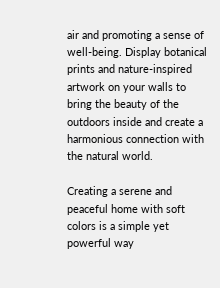air and promoting a sense of well-being. Display botanical prints and nature-inspired artwork on your walls to bring the beauty of the outdoors inside and create a harmonious connection with the natural world.

Creating a serene and peaceful home with soft colors is a simple yet powerful way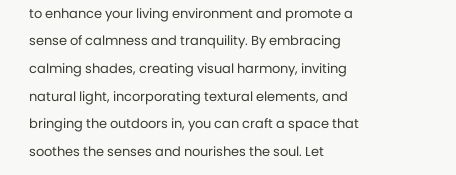to enhance your living environment and promote a sense of calmness and tranquility. By embracing calming shades, creating visual harmony, inviting natural light, incorporating textural elements, and bringing the outdoors in, you can craft a space that soothes the senses and nourishes the soul. Let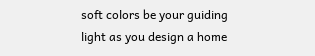soft colors be your guiding light as you design a home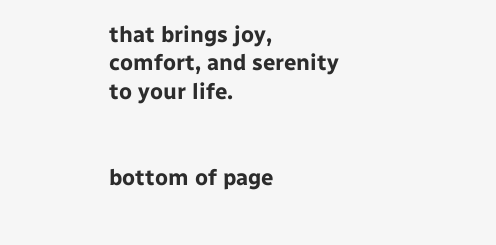that brings joy, comfort, and serenity to your life.


bottom of page